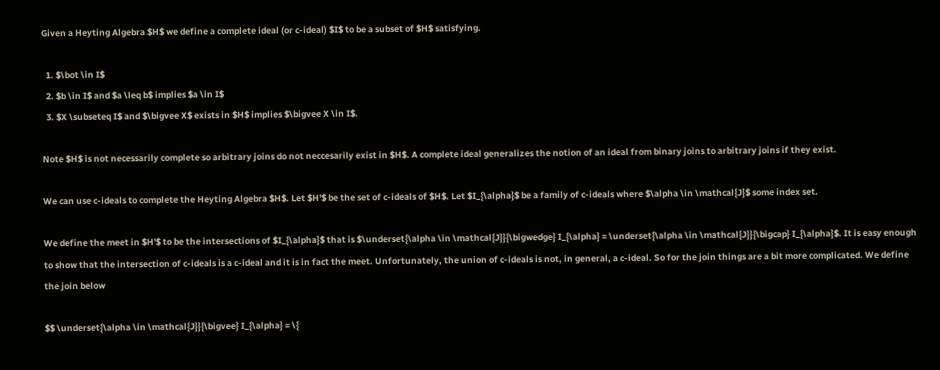Given a Heyting Algebra $H$ we define a complete ideal (or c-ideal) $I$ to be a subset of $H$ satisfying.

  1. $\bot \in I$
  2. $b \in I$ and $a \leq b$ implies $a \in I$
  3. $X \subseteq I$ and $\bigvee X$ exists in $H$ implies $\bigvee X \in I$.

Note $H$ is not necessarily complete so arbitrary joins do not neccesarily exist in $H$. A complete ideal generalizes the notion of an ideal from binary joins to arbitrary joins if they exist.

We can use c-ideals to complete the Heyting Algebra $H$. Let $H'$ be the set of c-ideals of $H$. Let $I_{\alpha}$ be a family of c-ideals where $\alpha \in \mathcal{J}$ some index set.

We define the meet in $H'$ to be the intersections of $I_{\alpha}$ that is $\underset{\alpha \in \mathcal{J}}{\bigwedge} I_{\alpha} = \underset{\alpha \in \mathcal{J}}{\bigcap} I_{\alpha}$. It is easy enough to show that the intersection of c-ideals is a c-ideal and it is in fact the meet. Unfortunately, the union of c-ideals is not, in general, a c-ideal. So for the join things are a bit more complicated. We define the join below

$$ \underset{\alpha \in \mathcal{J}}{\bigvee} I_{\alpha} = \{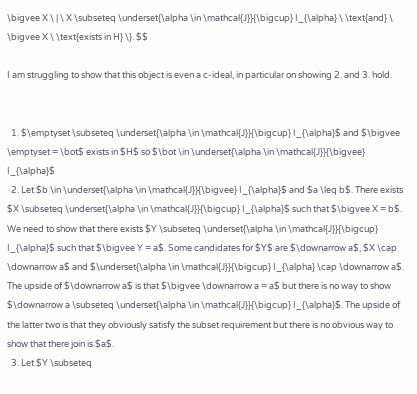\bigvee X \ | \ X \subseteq \underset{\alpha \in \mathcal{J}}{\bigcup} I_{\alpha} \ \text{and} \ \bigvee X \ \text{exists in H} \}. $$

I am struggling to show that this object is even a c-ideal, in particular on showing 2. and 3. hold.


  1. $\emptyset \subseteq \underset{\alpha \in \mathcal{J}}{\bigcup} I_{\alpha}$ and $\bigvee \emptyset = \bot$ exists in $H$ so $\bot \in \underset{\alpha \in \mathcal{J}}{\bigvee} I_{\alpha}$
  2. Let $b \in \underset{\alpha \in \mathcal{J}}{\bigvee} I_{\alpha}$ and $a \leq b$. There exists $X \subseteq \underset{\alpha \in \mathcal{J}}{\bigcup} I_{\alpha}$ such that $\bigvee X = b$. We need to show that there exists $Y \subseteq \underset{\alpha \in \mathcal{J}}{\bigcup} I_{\alpha}$ such that $\bigvee Y = a$. Some candidates for $Y$ are $\downarrow a$, $X \cap \downarrow a$ and $\underset{\alpha \in \mathcal{J}}{\bigcup} I_{\alpha} \cap \downarrow a$. The upside of $\downarrow a$ is that $\bigvee \downarrow a = a$ but there is no way to show $\downarrow a \subseteq \underset{\alpha \in \mathcal{J}}{\bigcup} I_{\alpha}$. The upside of the latter two is that they obviously satisfy the subset requirement but there is no obvious way to show that there join is $a$.
  3. Let $Y \subseteq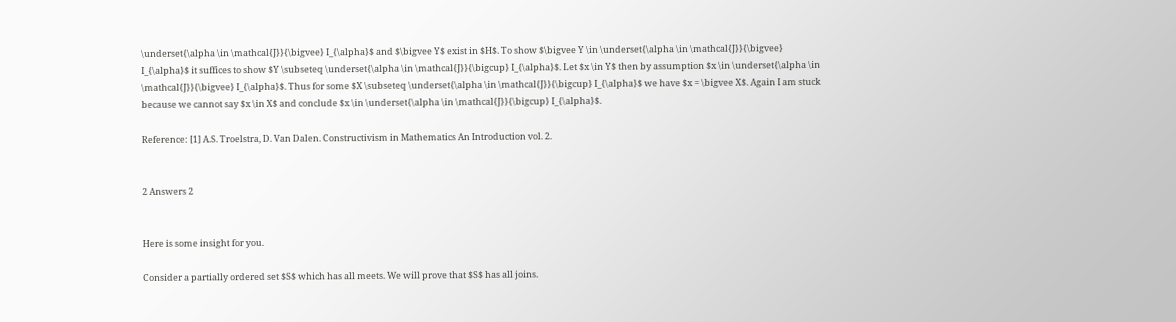\underset{\alpha \in \mathcal{J}}{\bigvee} I_{\alpha}$ and $\bigvee Y$ exist in $H$. To show $\bigvee Y \in \underset{\alpha \in \mathcal{J}}{\bigvee} I_{\alpha}$ it suffices to show $Y \subseteq \underset{\alpha \in \mathcal{J}}{\bigcup} I_{\alpha}$. Let $x \in Y$ then by assumption $x \in \underset{\alpha \in \mathcal{J}}{\bigvee} I_{\alpha}$. Thus for some $X \subseteq \underset{\alpha \in \mathcal{J}}{\bigcup} I_{\alpha}$ we have $x = \bigvee X$. Again I am stuck because we cannot say $x \in X$ and conclude $x \in \underset{\alpha \in \mathcal{J}}{\bigcup} I_{\alpha}$.

Reference: [1] A.S. Troelstra, D. Van Dalen. Constructivism in Mathematics An Introduction vol. 2.


2 Answers 2


Here is some insight for you.

Consider a partially ordered set $S$ which has all meets. We will prove that $S$ has all joins.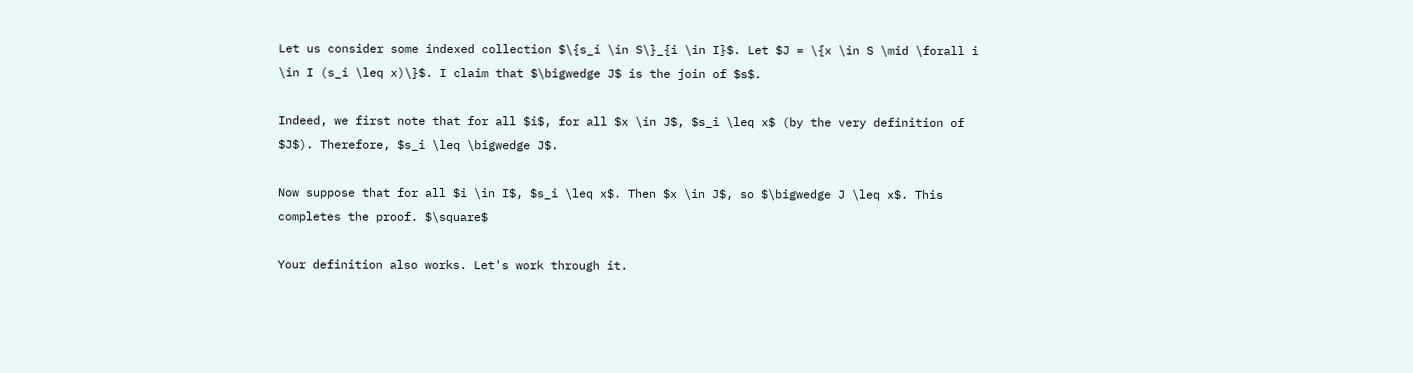Let us consider some indexed collection $\{s_i \in S\}_{i \in I}$. Let $J = \{x \in S \mid \forall i \in I (s_i \leq x)\}$. I claim that $\bigwedge J$ is the join of $s$.

Indeed, we first note that for all $i$, for all $x \in J$, $s_i \leq x$ (by the very definition of $J$). Therefore, $s_i \leq \bigwedge J$.

Now suppose that for all $i \in I$, $s_i \leq x$. Then $x \in J$, so $\bigwedge J \leq x$. This completes the proof. $\square$

Your definition also works. Let's work through it.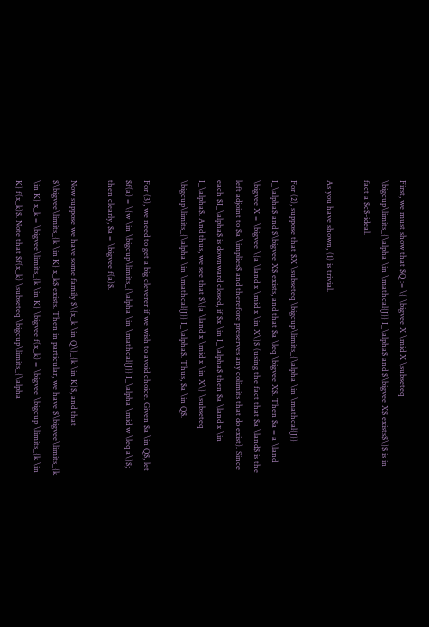First, we must show that $Q := \{ \bigvee X \mid X \subseteq \bigcup\limits_{\alpha \in \mathcal{J}} I_\alpha$ and $\bigvee X$ exists$\}$ is in fact a $c$-ideal.

As you have shown, (1) is trivial.

For (2), suppose that $X \subseteq \bigcup\limits_{\alpha \in \mathcal{J}} I_\alpha$ and $\bigvee X$ exists, and that $a \leq \bigvee X$. Then $a = a \land \bigvee X = \bigvee \{a \land x \mid x \in X\}$ (using the fact that $a \land$ is the left adjoint to $a \implies$ and therefore preserves any colimits that do exist). Since each $I_\alpha$ is downward closed, if $x \in I_\alpha$ then $a \land x \in I_\alpha$. And thus, we see that $\{a \land x \mid x \in X\} \subseteq \bigcup\limits_{\alpha \in \mathcal{J}} I_\alpha$. Thus, $a \in Q$.

For (3), we need to get a big cleverer if we wish to avoid choice. Given $a \in Q$, let $f(a) = \{w \in \bigcup\limits_{\alpha \in \mathcal{J}} I_\alpha \mid w \leq a\}$; then clearly, $a = \bigvee f(a)$.

Now suppose we have some family $\{x_k \in Q\}_{k \in K}$, and that $\bigvee\limits_{k \in K} x_k$ exists. Then in particular, we have $\bigvee\limits_{k \in K} x_k = \bigvee\limits_{k \in K} \bigvee f(x_k) = \bigvee \bigcup \limits_{k \in K} f(x_k)$. Note that $f(x_k) \subseteq \bigcup\limits_{\alpha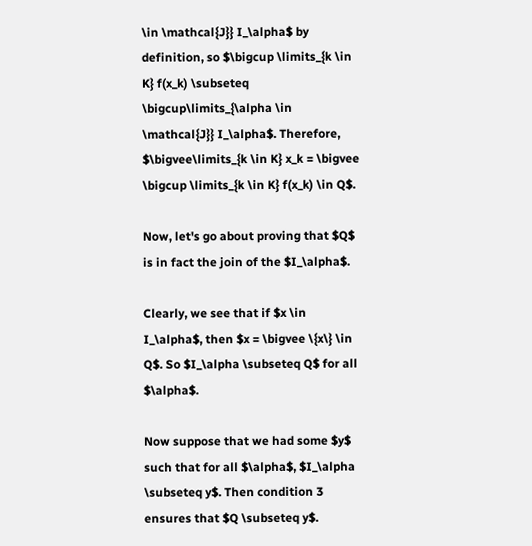\in \mathcal{J}} I_\alpha$ by definition, so $\bigcup \limits_{k \in K} f(x_k) \subseteq \bigcup\limits_{\alpha \in \mathcal{J}} I_\alpha$. Therefore, $\bigvee\limits_{k \in K} x_k = \bigvee \bigcup \limits_{k \in K} f(x_k) \in Q$.

Now, let's go about proving that $Q$ is in fact the join of the $I_\alpha$.

Clearly, we see that if $x \in I_\alpha$, then $x = \bigvee \{x\} \in Q$. So $I_\alpha \subseteq Q$ for all $\alpha$.

Now suppose that we had some $y$ such that for all $\alpha$, $I_\alpha \subseteq y$. Then condition 3 ensures that $Q \subseteq y$.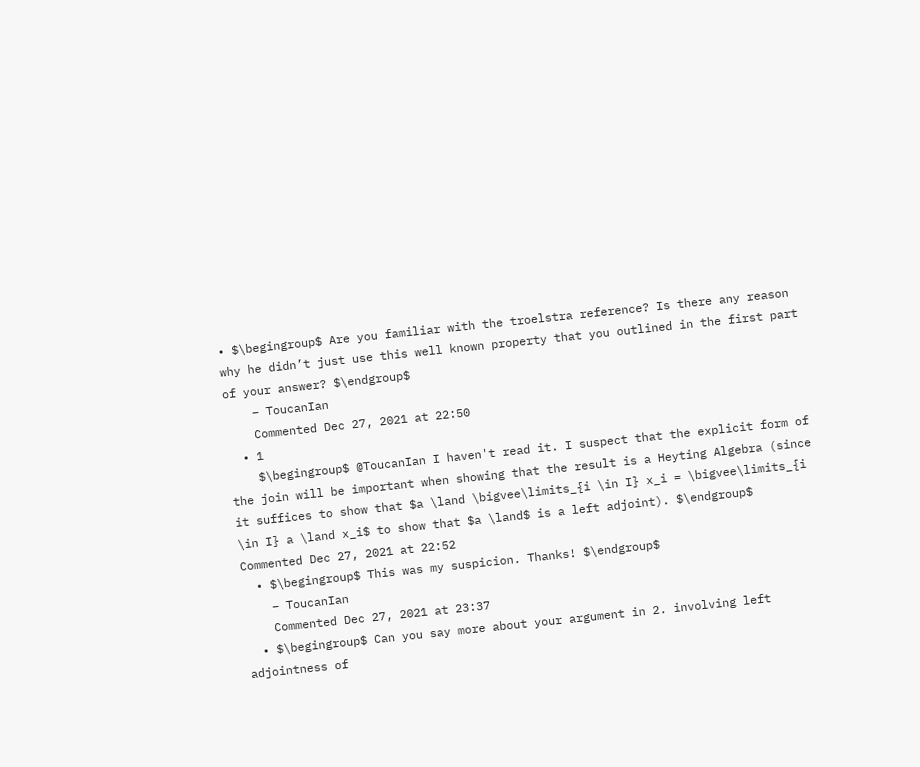• $\begingroup$ Are you familiar with the troelstra reference? Is there any reason why he didn’t just use this well known property that you outlined in the first part of your answer? $\endgroup$
    – ToucanIan
    Commented Dec 27, 2021 at 22:50
  • 1
    $\begingroup$ @ToucanIan I haven't read it. I suspect that the explicit form of the join will be important when showing that the result is a Heyting Algebra (since it suffices to show that $a \land \bigvee\limits_{i \in I} x_i = \bigvee\limits_{i \in I} a \land x_i$ to show that $a \land$ is a left adjoint). $\endgroup$ Commented Dec 27, 2021 at 22:52
  • $\begingroup$ This was my suspicion. Thanks! $\endgroup$
    – ToucanIan
    Commented Dec 27, 2021 at 23:37
  • $\begingroup$ Can you say more about your argument in 2. involving left adjointness of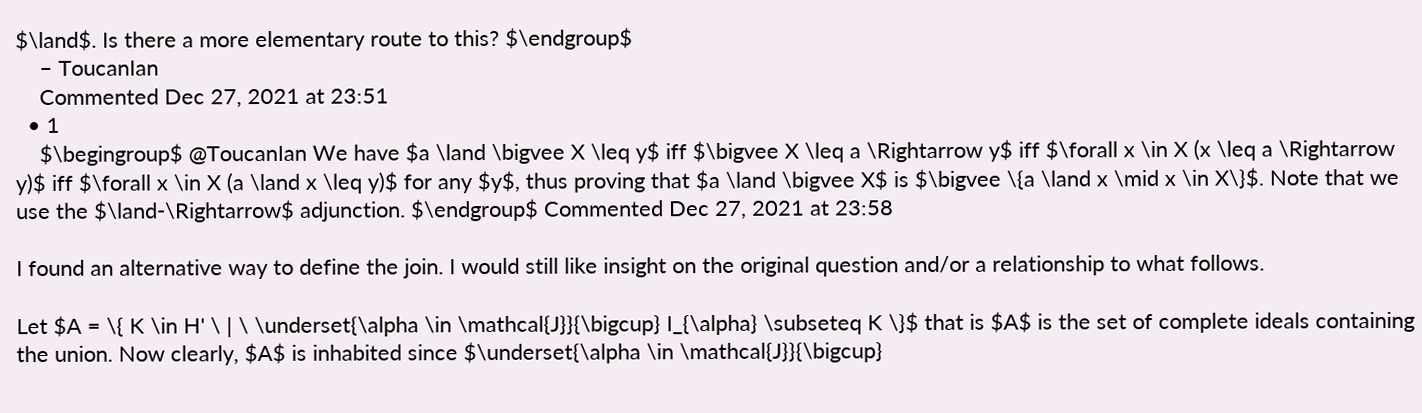$\land$. Is there a more elementary route to this? $\endgroup$
    – ToucanIan
    Commented Dec 27, 2021 at 23:51
  • 1
    $\begingroup$ @ToucanIan We have $a \land \bigvee X \leq y$ iff $\bigvee X \leq a \Rightarrow y$ iff $\forall x \in X (x \leq a \Rightarrow y)$ iff $\forall x \in X (a \land x \leq y)$ for any $y$, thus proving that $a \land \bigvee X$ is $\bigvee \{a \land x \mid x \in X\}$. Note that we use the $\land-\Rightarrow$ adjunction. $\endgroup$ Commented Dec 27, 2021 at 23:58

I found an alternative way to define the join. I would still like insight on the original question and/or a relationship to what follows.

Let $A = \{ K \in H' \ | \ \underset{\alpha \in \mathcal{J}}{\bigcup} I_{\alpha} \subseteq K \}$ that is $A$ is the set of complete ideals containing the union. Now clearly, $A$ is inhabited since $\underset{\alpha \in \mathcal{J}}{\bigcup}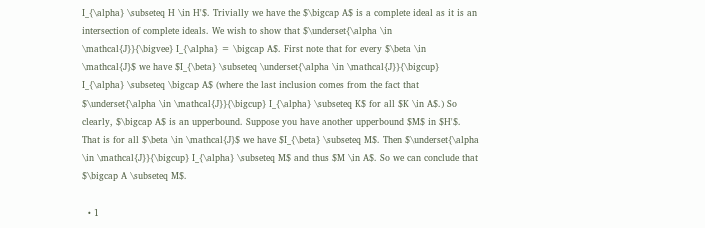I_{\alpha} \subseteq H \in H'$. Trivially we have the $\bigcap A$ is a complete ideal as it is an intersection of complete ideals. We wish to show that $\underset{\alpha \in \mathcal{J}}{\bigvee} I_{\alpha} = \bigcap A$. First note that for every $\beta \in \mathcal{J}$ we have $I_{\beta} \subseteq \underset{\alpha \in \mathcal{J}}{\bigcup} I_{\alpha} \subseteq \bigcap A$ (where the last inclusion comes from the fact that $\underset{\alpha \in \mathcal{J}}{\bigcup} I_{\alpha} \subseteq K$ for all $K \in A$.) So clearly, $\bigcap A$ is an upperbound. Suppose you have another upperbound $M$ in $H'$. That is for all $\beta \in \mathcal{J}$ we have $I_{\beta} \subseteq M$. Then $\underset{\alpha \in \mathcal{J}}{\bigcup} I_{\alpha} \subseteq M$ and thus $M \in A$. So we can conclude that $\bigcap A \subseteq M$.

  • 1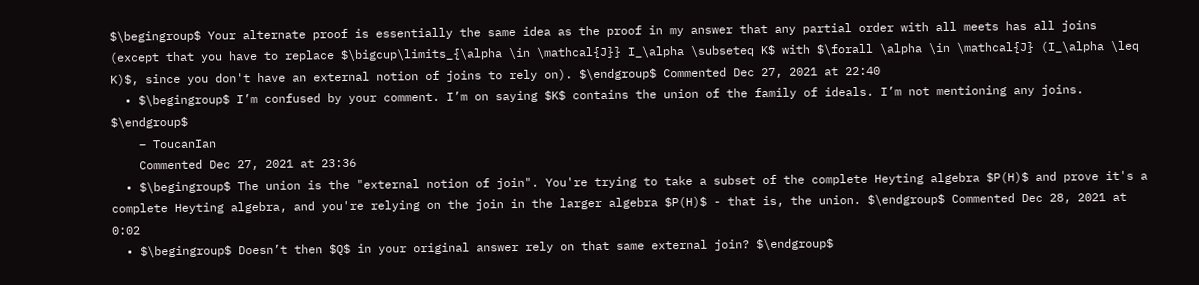$\begingroup$ Your alternate proof is essentially the same idea as the proof in my answer that any partial order with all meets has all joins (except that you have to replace $\bigcup\limits_{\alpha \in \mathcal{J}} I_\alpha \subseteq K$ with $\forall \alpha \in \mathcal{J} (I_\alpha \leq K)$, since you don't have an external notion of joins to rely on). $\endgroup$ Commented Dec 27, 2021 at 22:40
  • $\begingroup$ I’m confused by your comment. I’m on saying $K$ contains the union of the family of ideals. I’m not mentioning any joins. $\endgroup$
    – ToucanIan
    Commented Dec 27, 2021 at 23:36
  • $\begingroup$ The union is the "external notion of join". You're trying to take a subset of the complete Heyting algebra $P(H)$ and prove it's a complete Heyting algebra, and you're relying on the join in the larger algebra $P(H)$ - that is, the union. $\endgroup$ Commented Dec 28, 2021 at 0:02
  • $\begingroup$ Doesn’t then $Q$ in your original answer rely on that same external join? $\endgroup$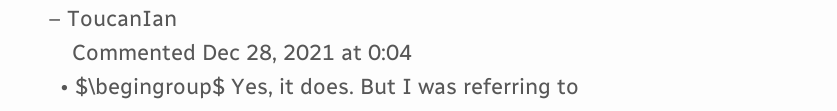– ToucanIan
    Commented Dec 28, 2021 at 0:04
  • $\begingroup$ Yes, it does. But I was referring to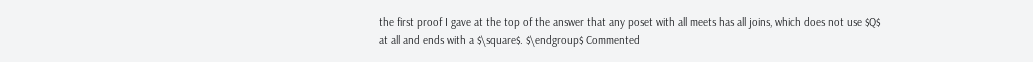the first proof I gave at the top of the answer that any poset with all meets has all joins, which does not use $Q$ at all and ends with a $\square$. $\endgroup$ Commented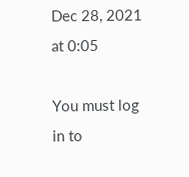Dec 28, 2021 at 0:05

You must log in to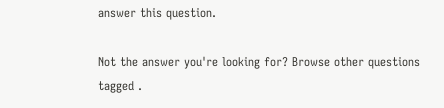answer this question.

Not the answer you're looking for? Browse other questions tagged .